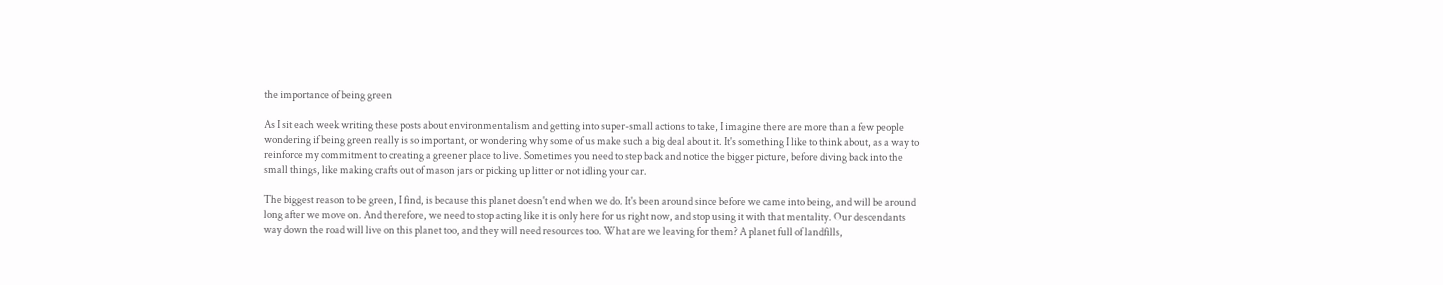the importance of being green

As I sit each week writing these posts about environmentalism and getting into super-small actions to take, I imagine there are more than a few people wondering if being green really is so important, or wondering why some of us make such a big deal about it. It's something I like to think about, as a way to reinforce my commitment to creating a greener place to live. Sometimes you need to step back and notice the bigger picture, before diving back into the small things, like making crafts out of mason jars or picking up litter or not idling your car.

The biggest reason to be green, I find, is because this planet doesn't end when we do. It's been around since before we came into being, and will be around long after we move on. And therefore, we need to stop acting like it is only here for us right now, and stop using it with that mentality. Our descendants way down the road will live on this planet too, and they will need resources too. What are we leaving for them? A planet full of landfills,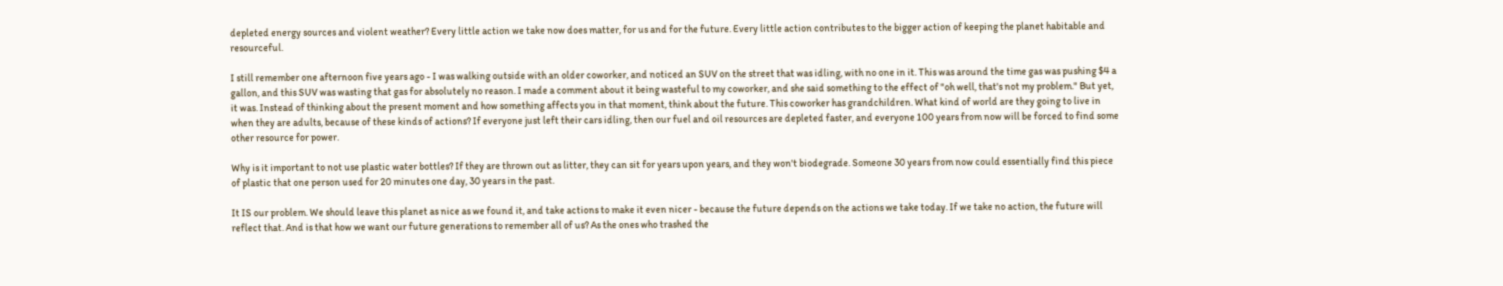depleted energy sources and violent weather? Every little action we take now does matter, for us and for the future. Every little action contributes to the bigger action of keeping the planet habitable and resourceful.

I still remember one afternoon five years ago - I was walking outside with an older coworker, and noticed an SUV on the street that was idling, with no one in it. This was around the time gas was pushing $4 a gallon, and this SUV was wasting that gas for absolutely no reason. I made a comment about it being wasteful to my coworker, and she said something to the effect of "oh well, that's not my problem." But yet, it was. Instead of thinking about the present moment and how something affects you in that moment, think about the future. This coworker has grandchildren. What kind of world are they going to live in when they are adults, because of these kinds of actions? If everyone just left their cars idling, then our fuel and oil resources are depleted faster, and everyone 100 years from now will be forced to find some other resource for power.

Why is it important to not use plastic water bottles? If they are thrown out as litter, they can sit for years upon years, and they won't biodegrade. Someone 30 years from now could essentially find this piece of plastic that one person used for 20 minutes one day, 30 years in the past.

It IS our problem. We should leave this planet as nice as we found it, and take actions to make it even nicer - because the future depends on the actions we take today. If we take no action, the future will reflect that. And is that how we want our future generations to remember all of us? As the ones who trashed the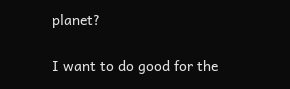planet?

I want to do good for the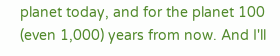planet today, and for the planet 100 (even 1,000) years from now. And I'll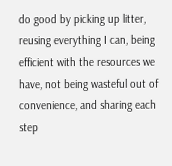do good by picking up litter, reusing everything I can, being efficient with the resources we have, not being wasteful out of convenience, and sharing each step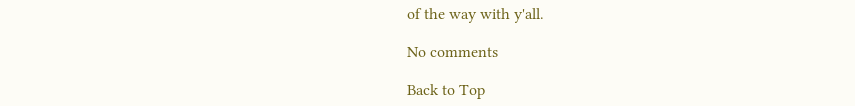of the way with y'all.

No comments

Back to Top